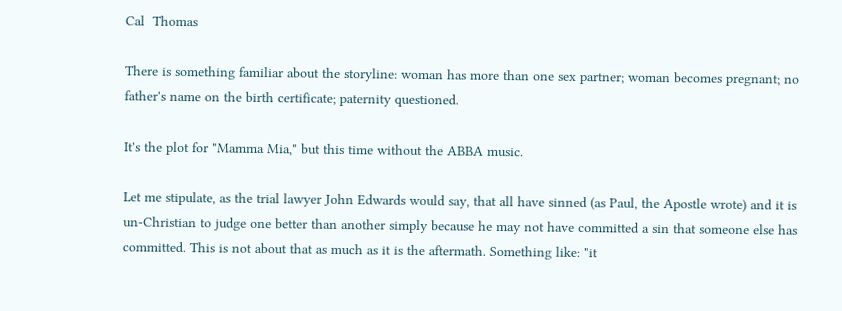Cal  Thomas

There is something familiar about the storyline: woman has more than one sex partner; woman becomes pregnant; no father's name on the birth certificate; paternity questioned.

It's the plot for "Mamma Mia," but this time without the ABBA music.

Let me stipulate, as the trial lawyer John Edwards would say, that all have sinned (as Paul, the Apostle wrote) and it is un-Christian to judge one better than another simply because he may not have committed a sin that someone else has committed. This is not about that as much as it is the aftermath. Something like: "it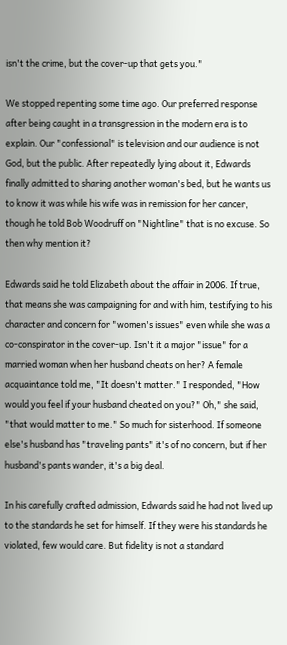isn't the crime, but the cover-up that gets you."

We stopped repenting some time ago. Our preferred response after being caught in a transgression in the modern era is to explain. Our "confessional" is television and our audience is not God, but the public. After repeatedly lying about it, Edwards finally admitted to sharing another woman's bed, but he wants us to know it was while his wife was in remission for her cancer, though he told Bob Woodruff on "Nightline" that is no excuse. So then why mention it?

Edwards said he told Elizabeth about the affair in 2006. If true, that means she was campaigning for and with him, testifying to his character and concern for "women's issues" even while she was a co-conspirator in the cover-up. Isn't it a major "issue" for a married woman when her husband cheats on her? A female acquaintance told me, "It doesn't matter." I responded, "How would you feel if your husband cheated on you?" Oh," she said, "that would matter to me." So much for sisterhood. If someone else's husband has "traveling pants" it's of no concern, but if her husband's pants wander, it's a big deal.

In his carefully crafted admission, Edwards said he had not lived up to the standards he set for himself. If they were his standards he violated, few would care. But fidelity is not a standard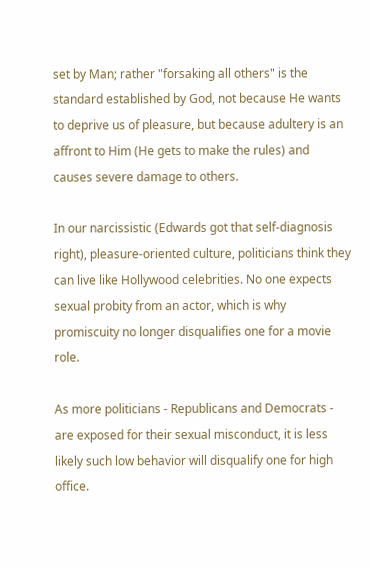set by Man; rather "forsaking all others" is the standard established by God, not because He wants to deprive us of pleasure, but because adultery is an affront to Him (He gets to make the rules) and causes severe damage to others.

In our narcissistic (Edwards got that self-diagnosis right), pleasure-oriented culture, politicians think they can live like Hollywood celebrities. No one expects sexual probity from an actor, which is why promiscuity no longer disqualifies one for a movie role.

As more politicians - Republicans and Democrats - are exposed for their sexual misconduct, it is less likely such low behavior will disqualify one for high office.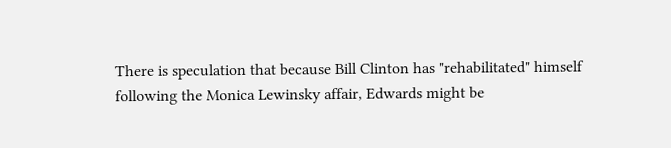There is speculation that because Bill Clinton has "rehabilitated" himself following the Monica Lewinsky affair, Edwards might be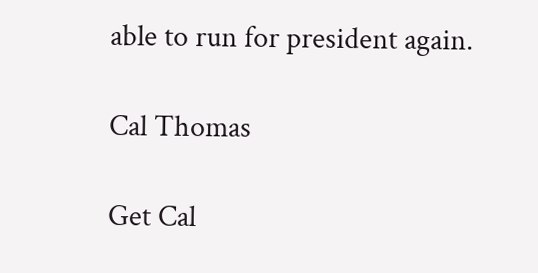able to run for president again.

Cal Thomas

Get Cal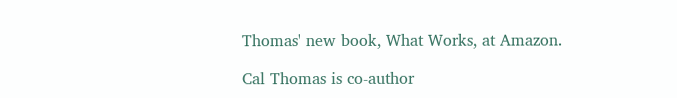Thomas' new book, What Works, at Amazon.

Cal Thomas is co-author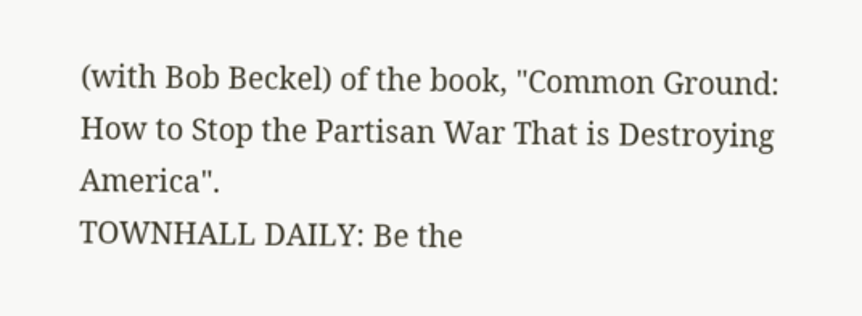(with Bob Beckel) of the book, "Common Ground: How to Stop the Partisan War That is Destroying America".
TOWNHALL DAILY: Be the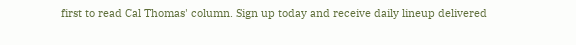first to read Cal Thomas' column. Sign up today and receive daily lineup delivered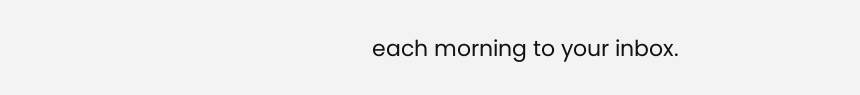each morning to your inbox.